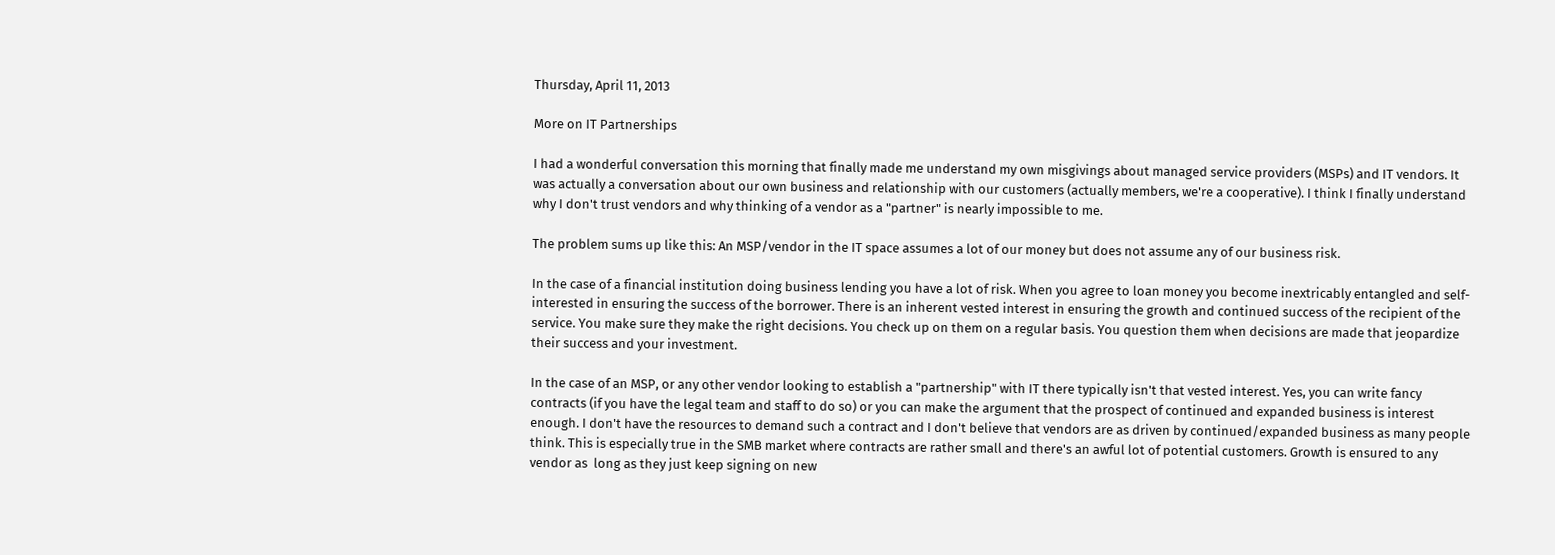Thursday, April 11, 2013

More on IT Partnerships

I had a wonderful conversation this morning that finally made me understand my own misgivings about managed service providers (MSPs) and IT vendors. It was actually a conversation about our own business and relationship with our customers (actually members, we're a cooperative). I think I finally understand why I don't trust vendors and why thinking of a vendor as a "partner" is nearly impossible to me.

The problem sums up like this: An MSP/vendor in the IT space assumes a lot of our money but does not assume any of our business risk.

In the case of a financial institution doing business lending you have a lot of risk. When you agree to loan money you become inextricably entangled and self-interested in ensuring the success of the borrower. There is an inherent vested interest in ensuring the growth and continued success of the recipient of the service. You make sure they make the right decisions. You check up on them on a regular basis. You question them when decisions are made that jeopardize their success and your investment.

In the case of an MSP, or any other vendor looking to establish a "partnership" with IT there typically isn't that vested interest. Yes, you can write fancy contracts (if you have the legal team and staff to do so) or you can make the argument that the prospect of continued and expanded business is interest enough. I don't have the resources to demand such a contract and I don't believe that vendors are as driven by continued/expanded business as many people think. This is especially true in the SMB market where contracts are rather small and there's an awful lot of potential customers. Growth is ensured to any vendor as  long as they just keep signing on new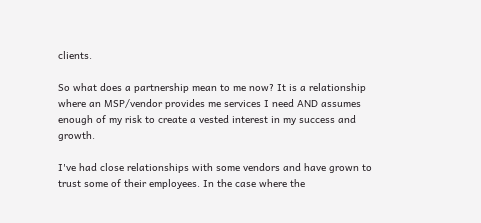clients.

So what does a partnership mean to me now? It is a relationship where an MSP/vendor provides me services I need AND assumes enough of my risk to create a vested interest in my success and growth.

I've had close relationships with some vendors and have grown to trust some of their employees. In the case where the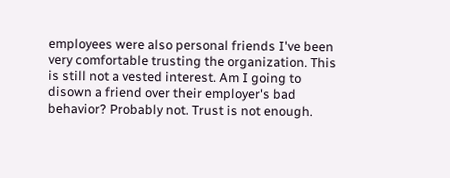employees were also personal friends I've been very comfortable trusting the organization. This is still not a vested interest. Am I going to disown a friend over their employer's bad behavior? Probably not. Trust is not enough.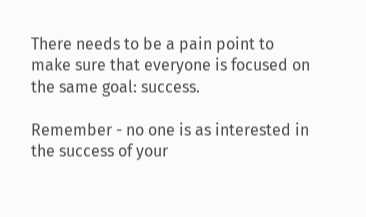There needs to be a pain point to make sure that everyone is focused on the same goal: success.

Remember - no one is as interested in the success of your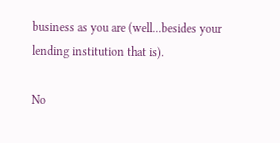business as you are (well...besides your lending institution that is).

No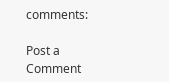comments:

Post a Comment